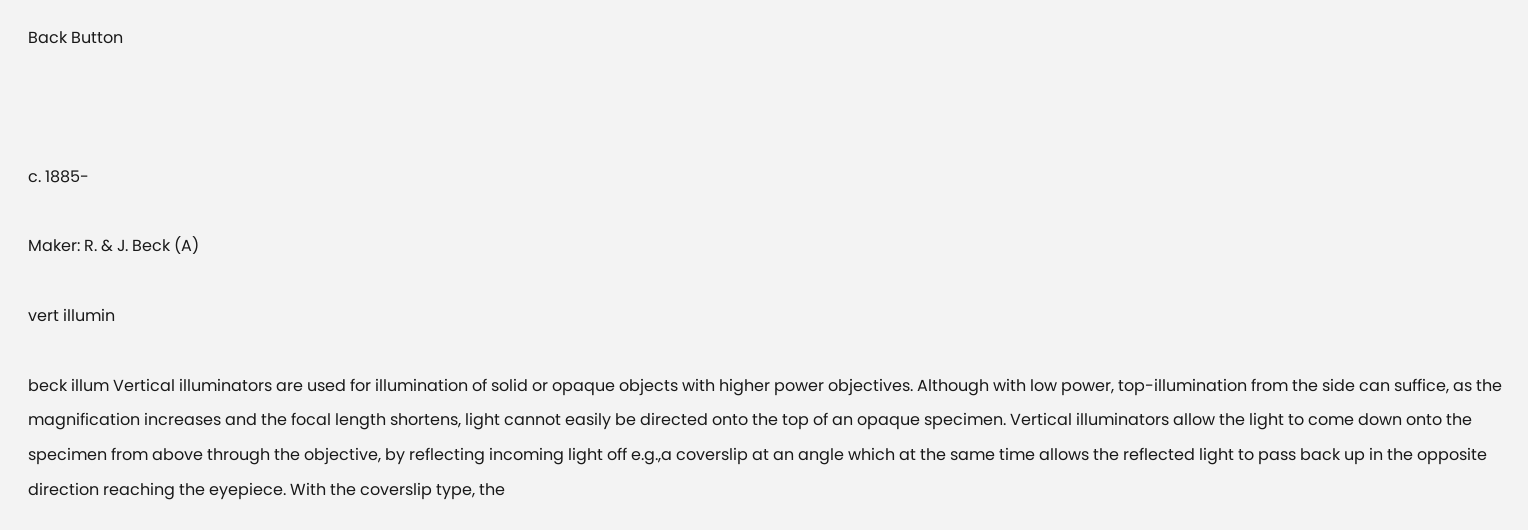Back Button



c. 1885-

Maker: R. & J. Beck (A)

vert illumin

beck illum Vertical illuminators are used for illumination of solid or opaque objects with higher power objectives. Although with low power, top-illumination from the side can suffice, as the magnification increases and the focal length shortens, light cannot easily be directed onto the top of an opaque specimen. Vertical illuminators allow the light to come down onto the specimen from above through the objective, by reflecting incoming light off e.g.,a coverslip at an angle which at the same time allows the reflected light to pass back up in the opposite direction reaching the eyepiece. With the coverslip type, the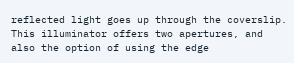reflected light goes up through the coverslip. This illuminator offers two apertures, and also the option of using the edge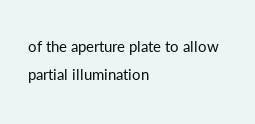of the aperture plate to allow partial illumination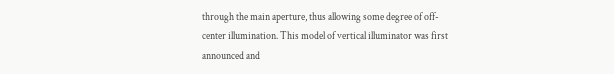through the main aperture, thus allowing some degree of off-center illumination. This model of vertical illuminator was first announced and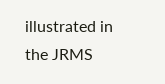illustrated in the JRMS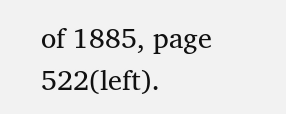of 1885, page 522(left).